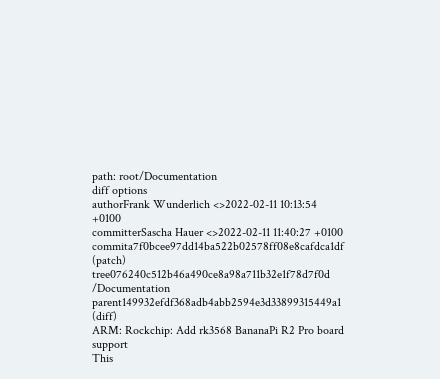path: root/Documentation
diff options
authorFrank Wunderlich <>2022-02-11 10:13:54 +0100
committerSascha Hauer <>2022-02-11 11:40:27 +0100
commita7f0bcee97dd14ba522b02578ff08e8cafdca1df (patch)
tree076240c512b46a490ce8a98a711b32e1f78d7f0d /Documentation
parent149932efdf368adb4abb2594e3d33899315449a1 (diff)
ARM: Rockchip: Add rk3568 BananaPi R2 Pro board support
This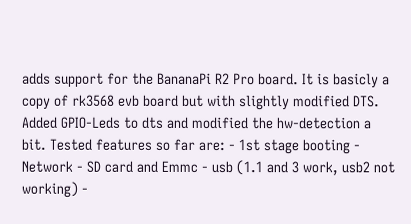adds support for the BananaPi R2 Pro board. It is basicly a copy of rk3568 evb board but with slightly modified DTS. Added GPIO-Leds to dts and modified the hw-detection a bit. Tested features so far are: - 1st stage booting - Network - SD card and Emmc - usb (1.1 and 3 work, usb2 not working) -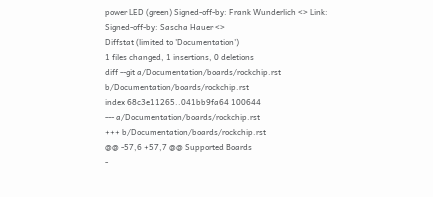power LED (green) Signed-off-by: Frank Wunderlich <> Link: Signed-off-by: Sascha Hauer <>
Diffstat (limited to 'Documentation')
1 files changed, 1 insertions, 0 deletions
diff --git a/Documentation/boards/rockchip.rst b/Documentation/boards/rockchip.rst
index 68c3e11265..041bb9fa64 100644
--- a/Documentation/boards/rockchip.rst
+++ b/Documentation/boards/rockchip.rst
@@ -57,6 +57,7 @@ Supported Boards
-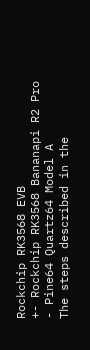Rockchip RK3568 EVB
+- Rockchip RK3568 Bananapi R2 Pro
- Pine64 Quartz64 Model A
The steps described in the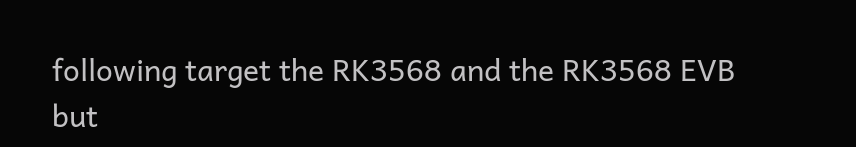following target the RK3568 and the RK3568 EVB but